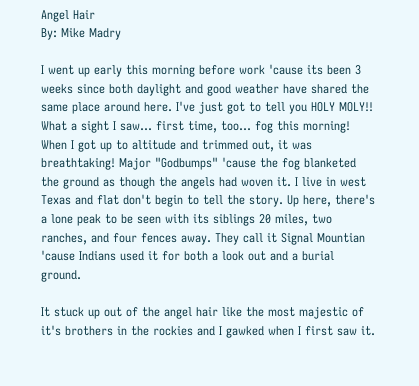Angel Hair
By: Mike Madry

I went up early this morning before work 'cause its been 3 weeks since both daylight and good weather have shared the same place around here. I've just got to tell you HOLY MOLY!! What a sight I saw... first time, too... fog this morning! When I got up to altitude and trimmed out, it was breathtaking! Major "Godbumps" 'cause the fog blanketed the ground as though the angels had woven it. I live in west Texas and flat don't begin to tell the story. Up here, there's a lone peak to be seen with its siblings 20 miles, two ranches, and four fences away. They call it Signal Mountian 'cause Indians used it for both a look out and a burial ground.

It stuck up out of the angel hair like the most majestic of it's brothers in the rockies and I gawked when I first saw it.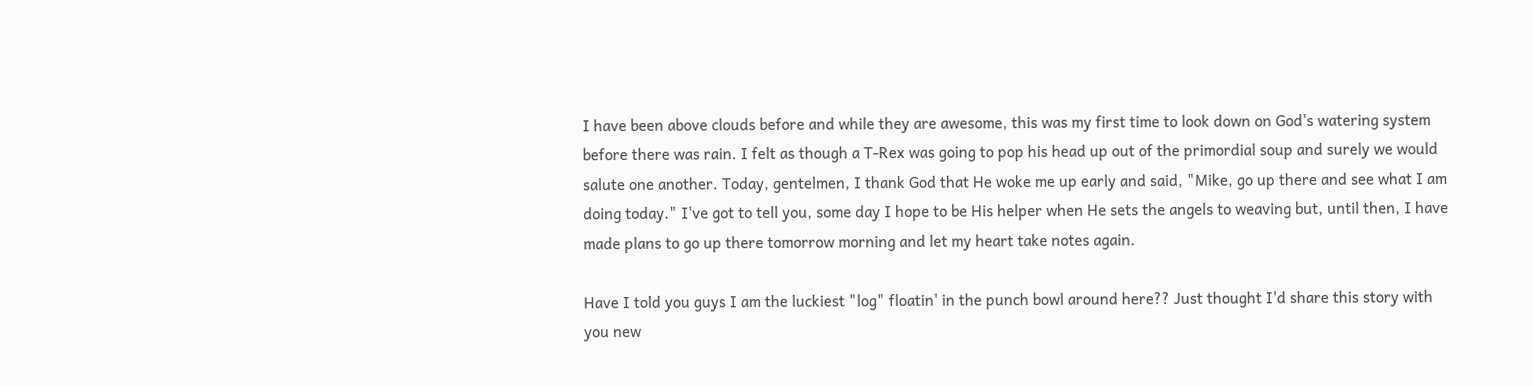I have been above clouds before and while they are awesome, this was my first time to look down on God's watering system before there was rain. I felt as though a T-Rex was going to pop his head up out of the primordial soup and surely we would salute one another. Today, gentelmen, I thank God that He woke me up early and said, "Mike, go up there and see what I am doing today." I've got to tell you, some day I hope to be His helper when He sets the angels to weaving but, until then, I have made plans to go up there tomorrow morning and let my heart take notes again.

Have I told you guys I am the luckiest "log" floatin' in the punch bowl around here?? Just thought I'd share this story with you new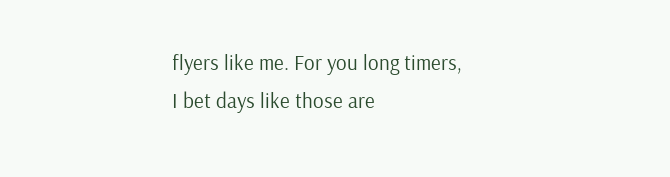flyers like me. For you long timers, I bet days like those are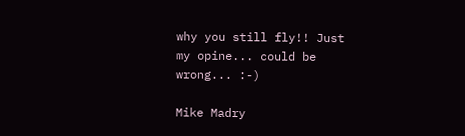why you still fly!! Just my opine... could be wrong... :-)

Mike Madry